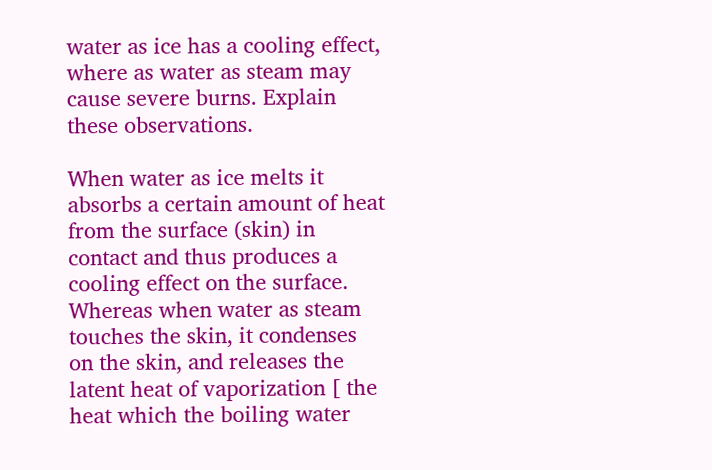water as ice has a cooling effect, where as water as steam may cause severe burns. Explain these observations.

When water as ice melts it absorbs a certain amount of heat from the surface (skin) in contact and thus produces a cooling effect on the surface. Whereas when water as steam touches the skin, it condenses on the skin, and releases the latent heat of vaporization [ the heat which the boiling water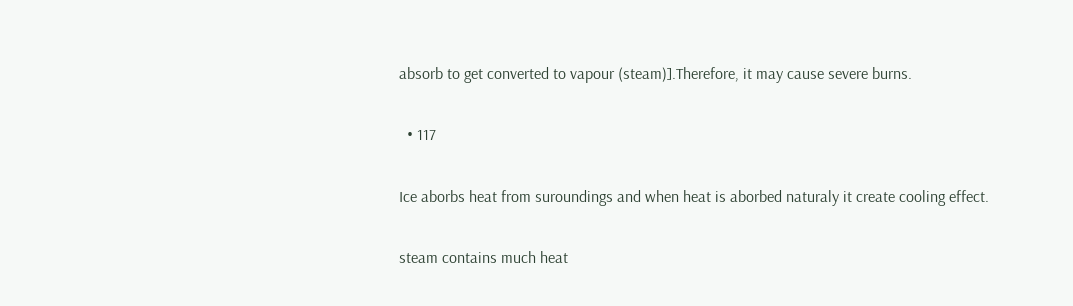absorb to get converted to vapour (steam)].Therefore, it may cause severe burns.

  • 117

Ice aborbs heat from suroundings and when heat is aborbed naturaly it create cooling effect.

steam contains much heat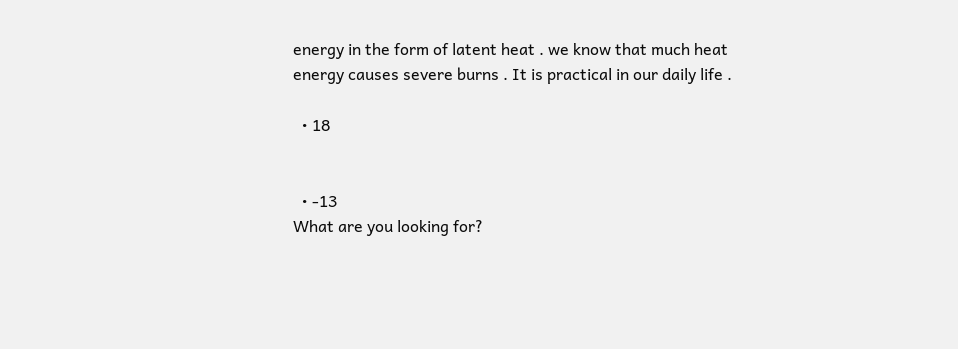energy in the form of latent heat . we know that much heat energy causes severe burns . It is practical in our daily life .

  • 18


  • -13
What are you looking for?